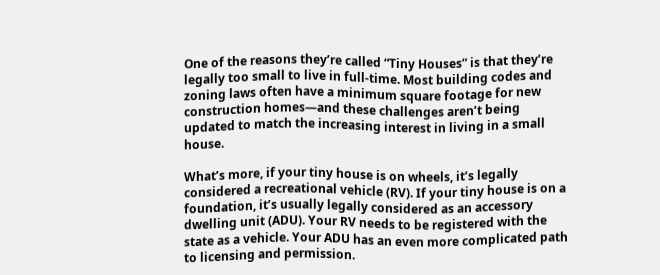One of the reasons they’re called “Tiny Houses” is that they’re legally too small to live in full-time. Most building codes and zoning laws often have a minimum square footage for new construction homes—and these challenges aren’t being updated to match the increasing interest in living in a small house.

What’s more, if your tiny house is on wheels, it’s legally considered a recreational vehicle (RV). If your tiny house is on a foundation, it’s usually legally considered as an accessory dwelling unit (ADU). Your RV needs to be registered with the state as a vehicle. Your ADU has an even more complicated path to licensing and permission.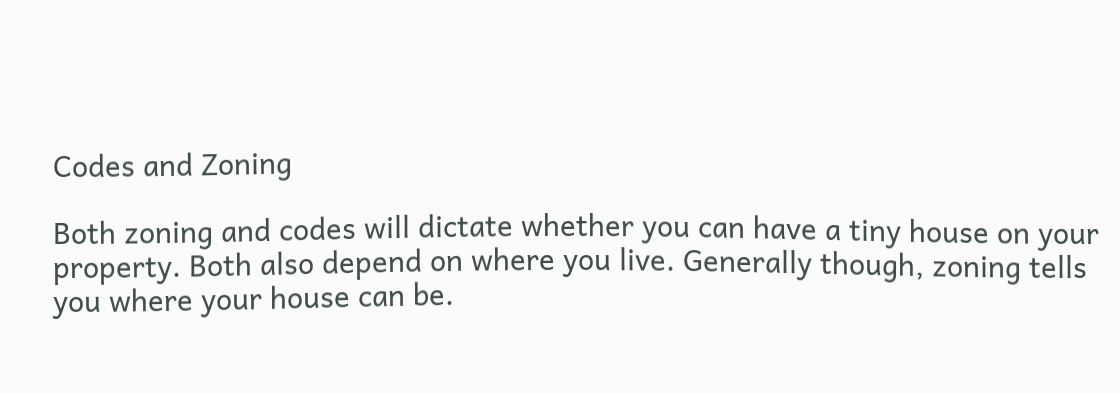Codes and Zoning

Both zoning and codes will dictate whether you can have a tiny house on your property. Both also depend on where you live. Generally though, zoning tells you where your house can be.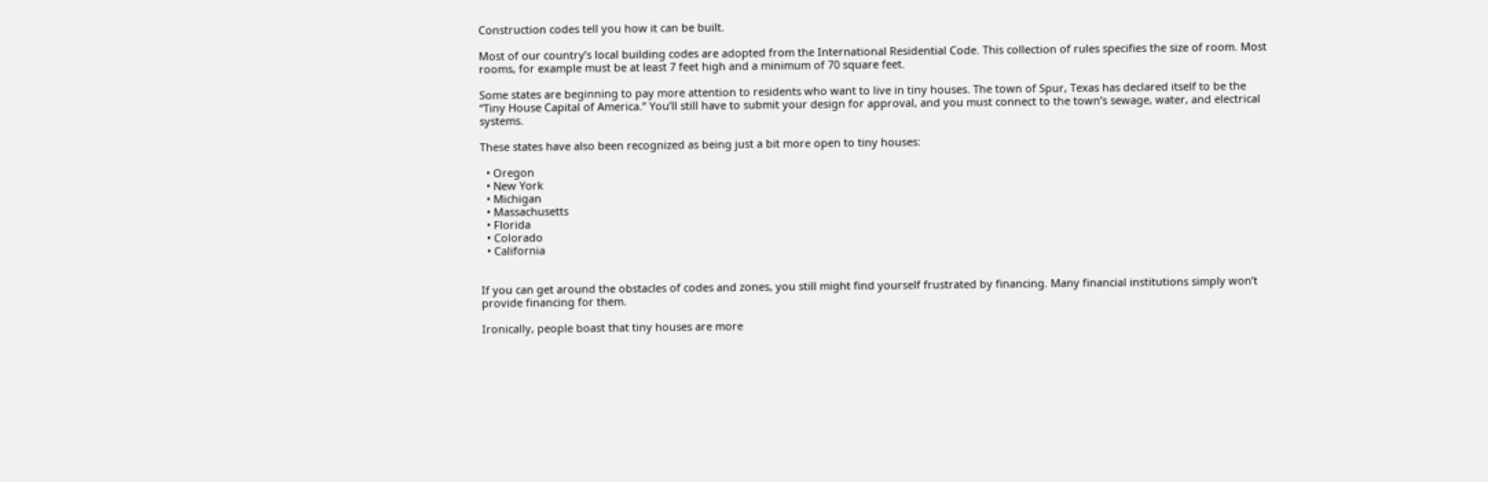Construction codes tell you how it can be built.

Most of our country’s local building codes are adopted from the International Residential Code. This collection of rules specifies the size of room. Most rooms, for example must be at least 7 feet high and a minimum of 70 square feet.

Some states are beginning to pay more attention to residents who want to live in tiny houses. The town of Spur, Texas has declared itself to be the “Tiny House Capital of America.” You’ll still have to submit your design for approval, and you must connect to the town’s sewage, water, and electrical systems.

These states have also been recognized as being just a bit more open to tiny houses:

  • Oregon
  • New York
  • Michigan
  • Massachusetts
  • Florida
  • Colorado
  • California


If you can get around the obstacles of codes and zones, you still might find yourself frustrated by financing. Many financial institutions simply won’t provide financing for them.

Ironically, people boast that tiny houses are more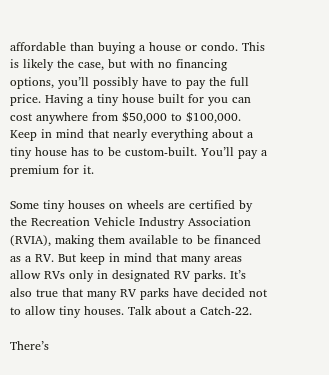affordable than buying a house or condo. This is likely the case, but with no financing options, you’ll possibly have to pay the full price. Having a tiny house built for you can cost anywhere from $50,000 to $100,000. Keep in mind that nearly everything about a tiny house has to be custom-built. You’ll pay a premium for it.

Some tiny houses on wheels are certified by the Recreation Vehicle Industry Association (RVIA), making them available to be financed as a RV. But keep in mind that many areas allow RVs only in designated RV parks. It’s also true that many RV parks have decided not to allow tiny houses. Talk about a Catch-22.

There’s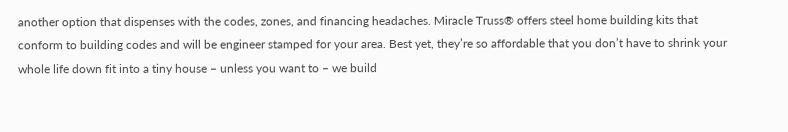another option that dispenses with the codes, zones, and financing headaches. Miracle Truss® offers steel home building kits that conform to building codes and will be engineer stamped for your area. Best yet, they’re so affordable that you don’t have to shrink your whole life down fit into a tiny house – unless you want to – we build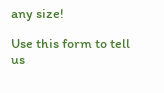any size!

Use this form to tell us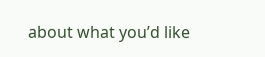about what you’d like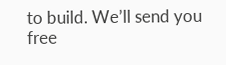to build. We’ll send you free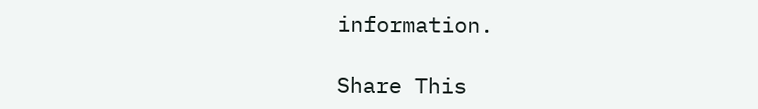information.

Share This